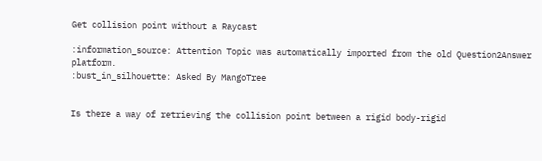Get collision point without a Raycast

:information_source: Attention Topic was automatically imported from the old Question2Answer platform.
:bust_in_silhouette: Asked By MangoTree


Is there a way of retrieving the collision point between a rigid body-rigid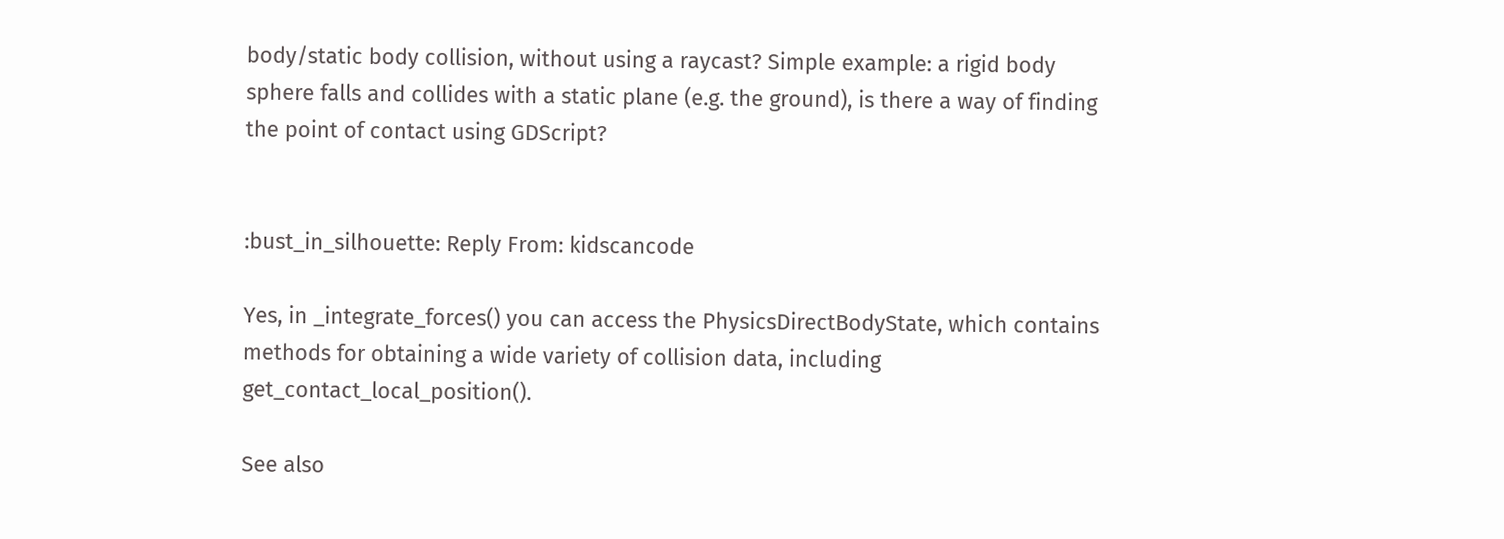body/static body collision, without using a raycast? Simple example: a rigid body sphere falls and collides with a static plane (e.g. the ground), is there a way of finding the point of contact using GDScript?


:bust_in_silhouette: Reply From: kidscancode

Yes, in _integrate_forces() you can access the PhysicsDirectBodyState, which contains methods for obtaining a wide variety of collision data, including get_contact_local_position().

See also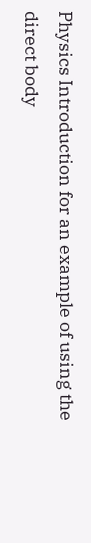Physics Introduction for an example of using the direct body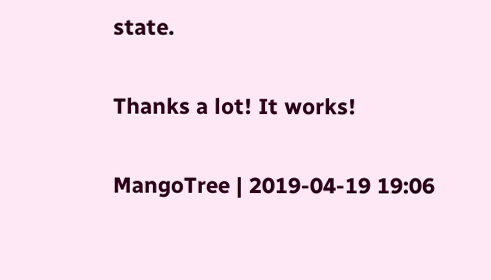state.

Thanks a lot! It works!

MangoTree | 2019-04-19 19:06